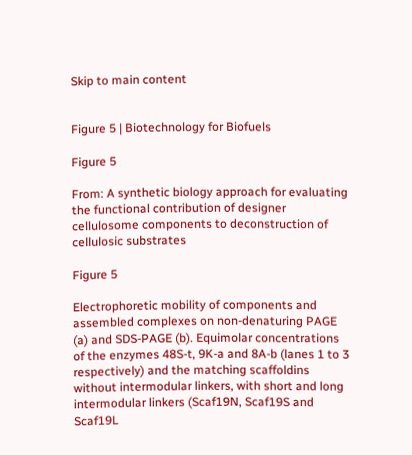Skip to main content


Figure 5 | Biotechnology for Biofuels

Figure 5

From: A synthetic biology approach for evaluating the functional contribution of designer cellulosome components to deconstruction of cellulosic substrates

Figure 5

Electrophoretic mobility of components and assembled complexes on non-denaturing PAGE (a) and SDS-PAGE (b). Equimolar concentrations of the enzymes 48S-t, 9K-a and 8A-b (lanes 1 to 3 respectively) and the matching scaffoldins without intermodular linkers, with short and long intermodular linkers (Scaf19N, Scaf19S and Scaf19L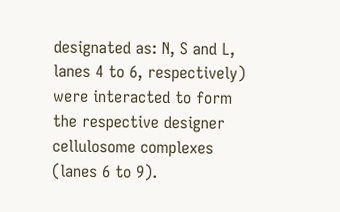designated as: N, S and L, lanes 4 to 6, respectively) were interacted to form the respective designer cellulosome complexes (lanes 6 to 9).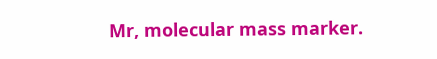Mr, molecular mass marker.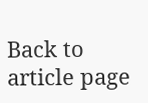Back to article page